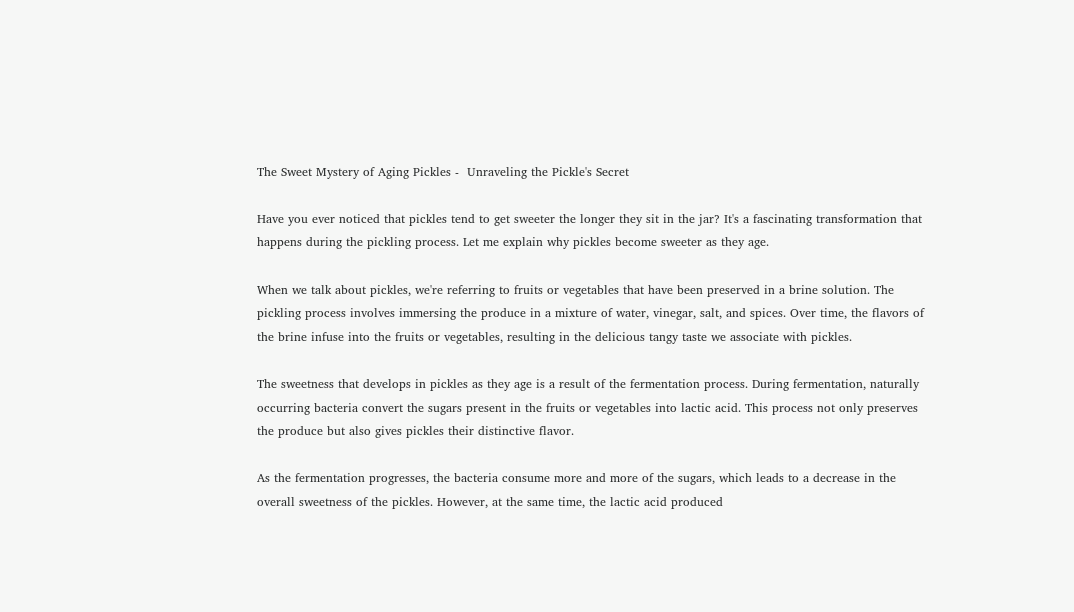The Sweet Mystery of Aging Pickles -  Unraveling the Pickle's Secret

Have you ever noticed that pickles tend to get sweeter the longer they sit in the jar? It's a fascinating transformation that happens during the pickling process. Let me explain why pickles become sweeter as they age.

When we talk about pickles, we're referring to fruits or vegetables that have been preserved in a brine solution. The pickling process involves immersing the produce in a mixture of water, vinegar, salt, and spices. Over time, the flavors of the brine infuse into the fruits or vegetables, resulting in the delicious tangy taste we associate with pickles.

The sweetness that develops in pickles as they age is a result of the fermentation process. During fermentation, naturally occurring bacteria convert the sugars present in the fruits or vegetables into lactic acid. This process not only preserves the produce but also gives pickles their distinctive flavor.

As the fermentation progresses, the bacteria consume more and more of the sugars, which leads to a decrease in the overall sweetness of the pickles. However, at the same time, the lactic acid produced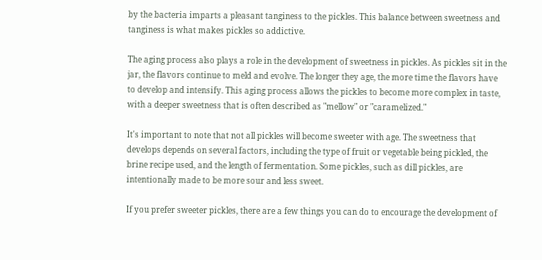by the bacteria imparts a pleasant tanginess to the pickles. This balance between sweetness and tanginess is what makes pickles so addictive.

The aging process also plays a role in the development of sweetness in pickles. As pickles sit in the jar, the flavors continue to meld and evolve. The longer they age, the more time the flavors have to develop and intensify. This aging process allows the pickles to become more complex in taste, with a deeper sweetness that is often described as "mellow" or "caramelized."

It's important to note that not all pickles will become sweeter with age. The sweetness that develops depends on several factors, including the type of fruit or vegetable being pickled, the brine recipe used, and the length of fermentation. Some pickles, such as dill pickles, are intentionally made to be more sour and less sweet.

If you prefer sweeter pickles, there are a few things you can do to encourage the development of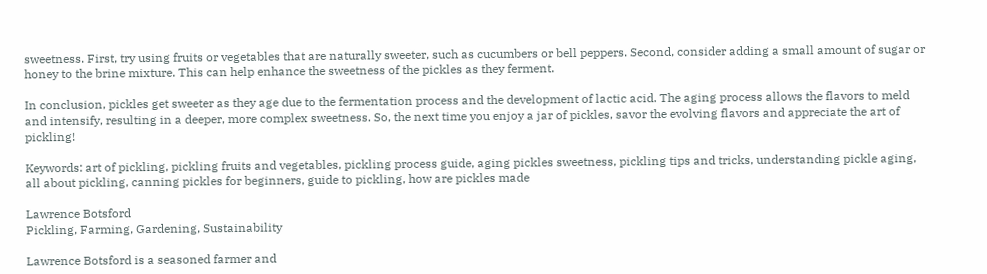sweetness. First, try using fruits or vegetables that are naturally sweeter, such as cucumbers or bell peppers. Second, consider adding a small amount of sugar or honey to the brine mixture. This can help enhance the sweetness of the pickles as they ferment.

In conclusion, pickles get sweeter as they age due to the fermentation process and the development of lactic acid. The aging process allows the flavors to meld and intensify, resulting in a deeper, more complex sweetness. So, the next time you enjoy a jar of pickles, savor the evolving flavors and appreciate the art of pickling!

Keywords: art of pickling, pickling fruits and vegetables, pickling process guide, aging pickles sweetness, pickling tips and tricks, understanding pickle aging, all about pickling, canning pickles for beginners, guide to pickling, how are pickles made

Lawrence Botsford
Pickling, Farming, Gardening, Sustainability

Lawrence Botsford is a seasoned farmer and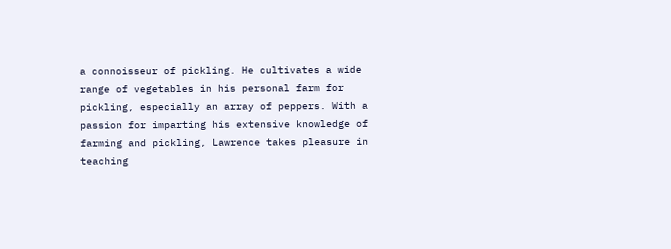a connoisseur of pickling. He cultivates a wide range of vegetables in his personal farm for pickling, especially an array of peppers. With a passion for imparting his extensive knowledge of farming and pickling, Lawrence takes pleasure in teaching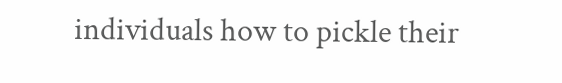individuals how to pickle their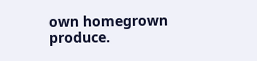own homegrown produce.